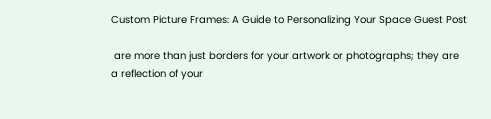Custom Picture Frames: A Guide to Personalizing Your Space Guest Post

 are more than just borders for your artwork or photographs; they are a reflection of your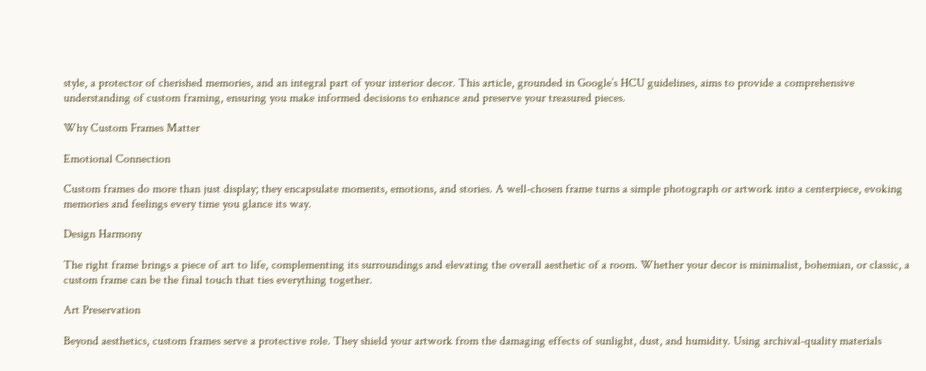style, a protector of cherished memories, and an integral part of your interior decor. This article, grounded in Google’s HCU guidelines, aims to provide a comprehensive understanding of custom framing, ensuring you make informed decisions to enhance and preserve your treasured pieces.

Why Custom Frames Matter

Emotional Connection

Custom frames do more than just display; they encapsulate moments, emotions, and stories. A well-chosen frame turns a simple photograph or artwork into a centerpiece, evoking memories and feelings every time you glance its way.

Design Harmony

The right frame brings a piece of art to life, complementing its surroundings and elevating the overall aesthetic of a room. Whether your decor is minimalist, bohemian, or classic, a custom frame can be the final touch that ties everything together.

Art Preservation

Beyond aesthetics, custom frames serve a protective role. They shield your artwork from the damaging effects of sunlight, dust, and humidity. Using archival-quality materials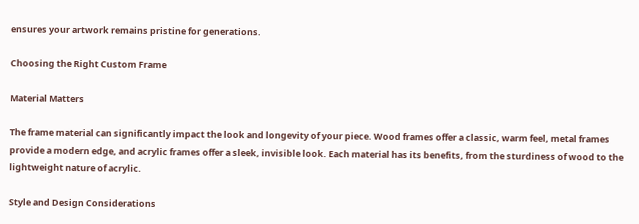ensures your artwork remains pristine for generations.

Choosing the Right Custom Frame

Material Matters

The frame material can significantly impact the look and longevity of your piece. Wood frames offer a classic, warm feel, metal frames provide a modern edge, and acrylic frames offer a sleek, invisible look. Each material has its benefits, from the sturdiness of wood to the lightweight nature of acrylic.

Style and Design Considerations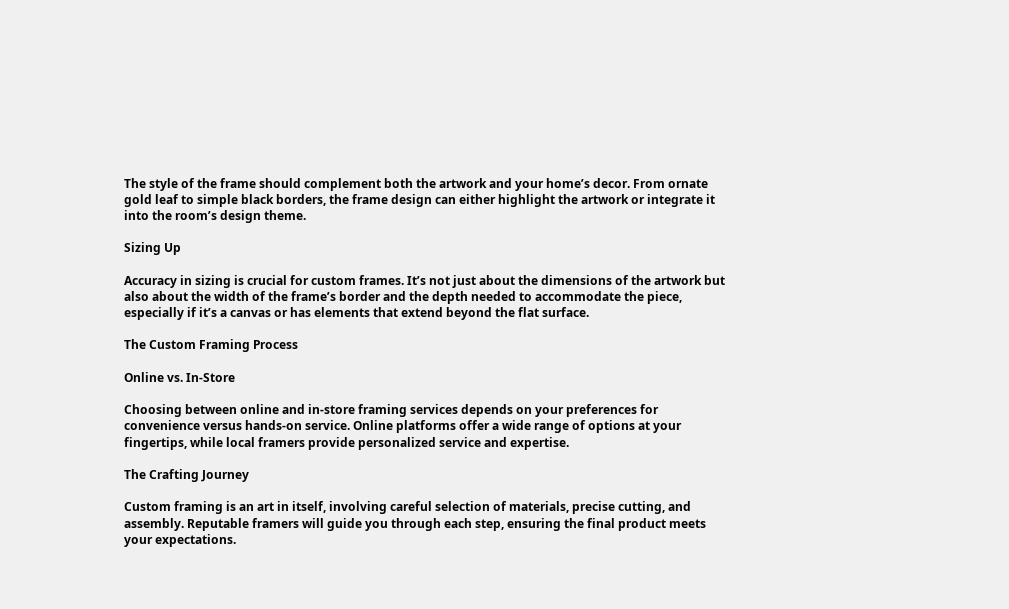The style of the frame should complement both the artwork and your home’s decor. From ornate gold leaf to simple black borders, the frame design can either highlight the artwork or integrate it into the room’s design theme.

Sizing Up

Accuracy in sizing is crucial for custom frames. It’s not just about the dimensions of the artwork but also about the width of the frame’s border and the depth needed to accommodate the piece, especially if it’s a canvas or has elements that extend beyond the flat surface.

The Custom Framing Process

Online vs. In-Store

Choosing between online and in-store framing services depends on your preferences for convenience versus hands-on service. Online platforms offer a wide range of options at your fingertips, while local framers provide personalized service and expertise.

The Crafting Journey

Custom framing is an art in itself, involving careful selection of materials, precise cutting, and assembly. Reputable framers will guide you through each step, ensuring the final product meets your expectations.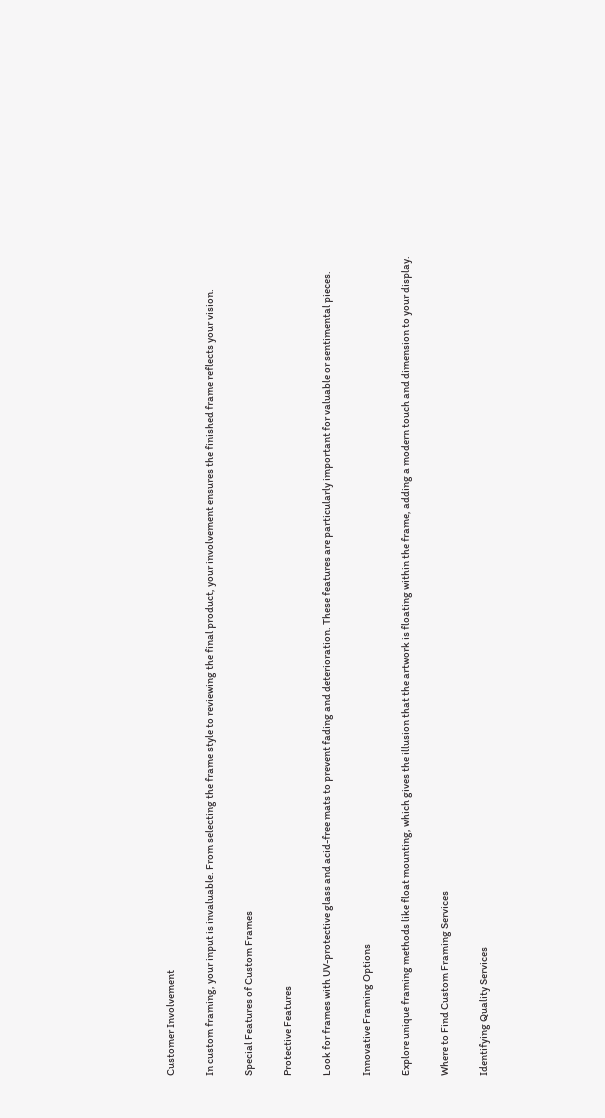Customer Involvement

In custom framing, your input is invaluable. From selecting the frame style to reviewing the final product, your involvement ensures the finished frame reflects your vision.

Special Features of Custom Frames

Protective Features

Look for frames with UV-protective glass and acid-free mats to prevent fading and deterioration. These features are particularly important for valuable or sentimental pieces.

Innovative Framing Options

Explore unique framing methods like float mounting, which gives the illusion that the artwork is floating within the frame, adding a modern touch and dimension to your display.

Where to Find Custom Framing Services

Identifying Quality Services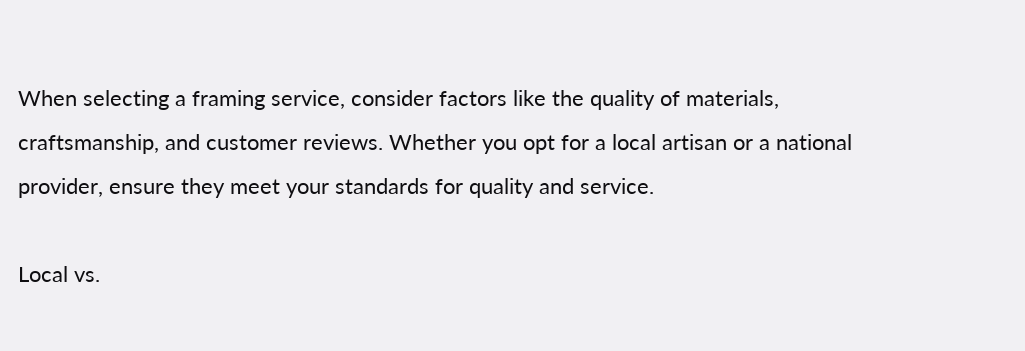When selecting a framing service, consider factors like the quality of materials, craftsmanship, and customer reviews. Whether you opt for a local artisan or a national provider, ensure they meet your standards for quality and service.

Local vs.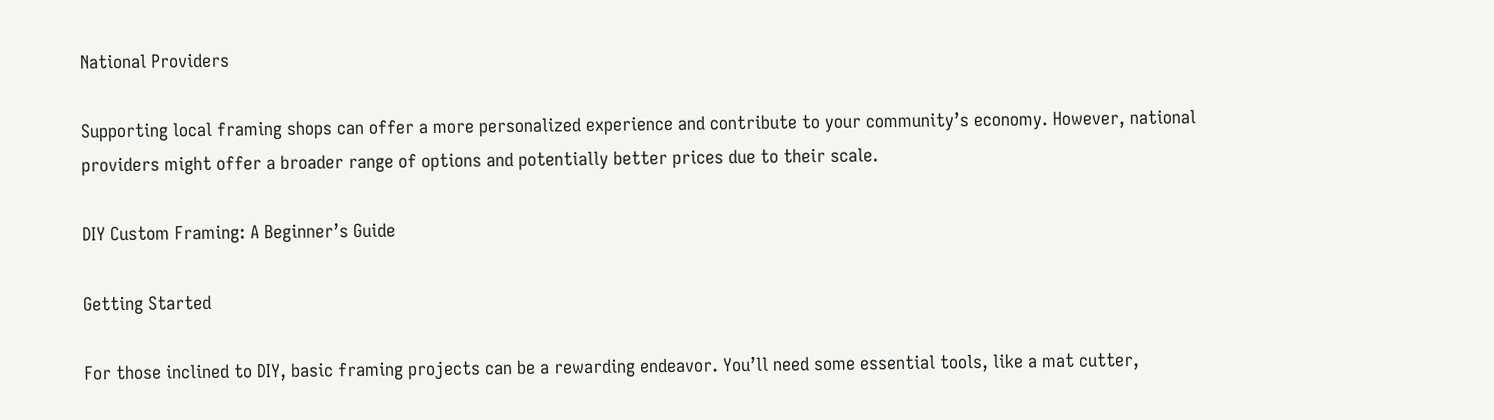National Providers

Supporting local framing shops can offer a more personalized experience and contribute to your community’s economy. However, national providers might offer a broader range of options and potentially better prices due to their scale.

DIY Custom Framing: A Beginner’s Guide

Getting Started

For those inclined to DIY, basic framing projects can be a rewarding endeavor. You’ll need some essential tools, like a mat cutter,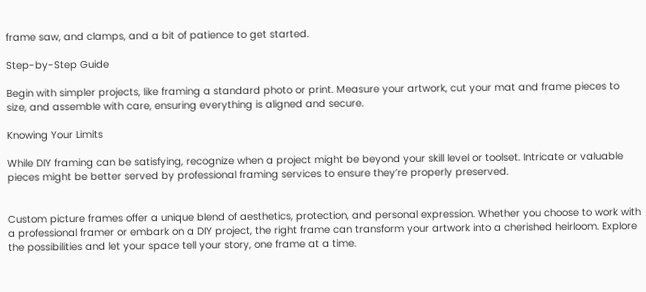frame saw, and clamps, and a bit of patience to get started.

Step-by-Step Guide

Begin with simpler projects, like framing a standard photo or print. Measure your artwork, cut your mat and frame pieces to size, and assemble with care, ensuring everything is aligned and secure.

Knowing Your Limits

While DIY framing can be satisfying, recognize when a project might be beyond your skill level or toolset. Intricate or valuable pieces might be better served by professional framing services to ensure they’re properly preserved.


Custom picture frames offer a unique blend of aesthetics, protection, and personal expression. Whether you choose to work with a professional framer or embark on a DIY project, the right frame can transform your artwork into a cherished heirloom. Explore the possibilities and let your space tell your story, one frame at a time.